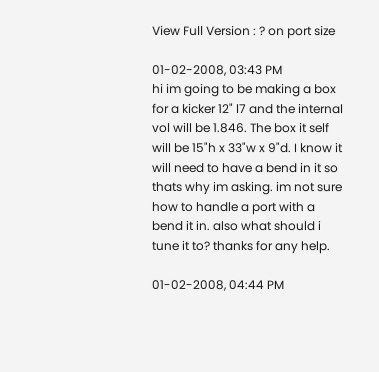View Full Version : ? on port size

01-02-2008, 03:43 PM
hi im going to be making a box for a kicker 12" l7 and the internal vol will be 1.846. The box it self will be 15"h x 33"w x 9"d. I know it will need to have a bend in it so thats why im asking. im not sure how to handle a port with a bend it in. also what should i tune it to? thanks for any help.

01-02-2008, 04:44 PM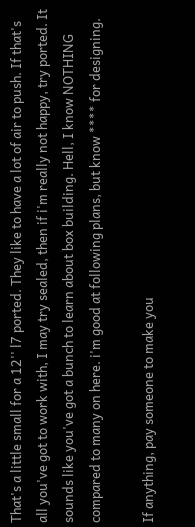That's a little small for a 12'' l7 ported. They like to have a lot of air to push. If that's all you've got to work with, I may try sealed, then if i'm really not happy, try ported. It sounds like you've got a bunch to learn about box building. Hell, I know NOTHING compared to many on here. i'm good at following plans, but know **** for designing.

If anything, pay someone to make you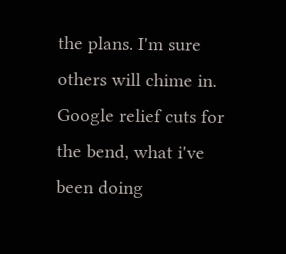the plans. I'm sure others will chime in. Google relief cuts for the bend, what i've been doing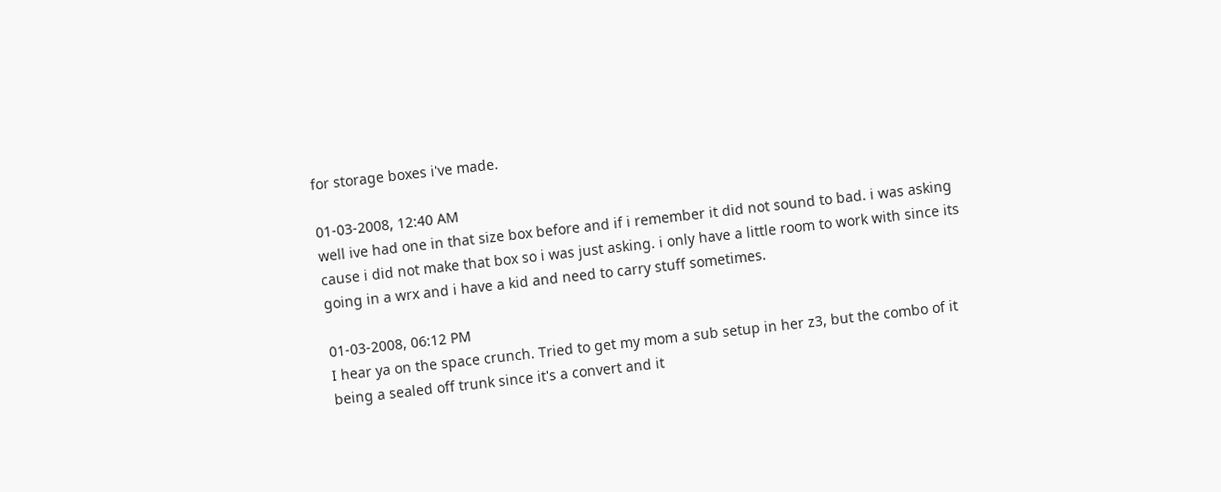for storage boxes i've made.

01-03-2008, 12:40 AM
well ive had one in that size box before and if i remember it did not sound to bad. i was asking cause i did not make that box so i was just asking. i only have a little room to work with since its going in a wrx and i have a kid and need to carry stuff sometimes.

01-03-2008, 06:12 PM
I hear ya on the space crunch. Tried to get my mom a sub setup in her z3, but the combo of it being a sealed off trunk since it's a convert and it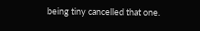being tiny cancelled that one.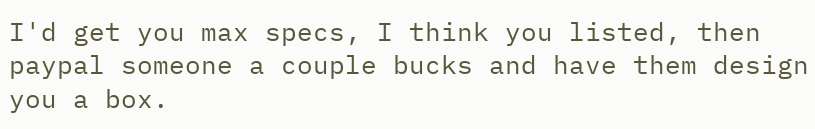I'd get you max specs, I think you listed, then paypal someone a couple bucks and have them design you a box.